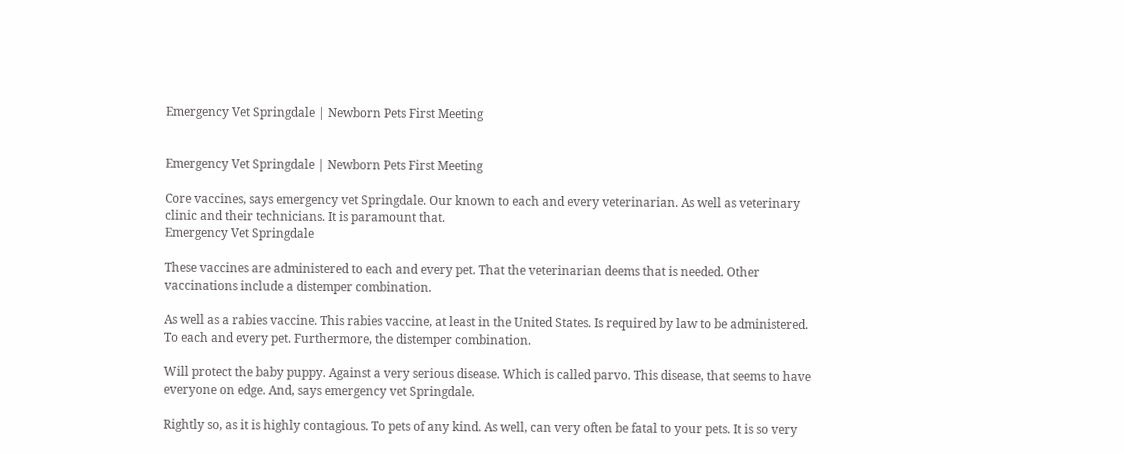Emergency Vet Springdale | Newborn Pets First Meeting


Emergency Vet Springdale | Newborn Pets First Meeting

Core vaccines, says emergency vet Springdale. Our known to each and every veterinarian. As well as veterinary clinic and their technicians. It is paramount that.
Emergency Vet Springdale

These vaccines are administered to each and every pet. That the veterinarian deems that is needed. Other vaccinations include a distemper combination.

As well as a rabies vaccine. This rabies vaccine, at least in the United States. Is required by law to be administered. To each and every pet. Furthermore, the distemper combination.

Will protect the baby puppy. Against a very serious disease. Which is called parvo. This disease, that seems to have everyone on edge. And, says emergency vet Springdale.

Rightly so, as it is highly contagious. To pets of any kind. As well, can very often be fatal to your pets. It is so very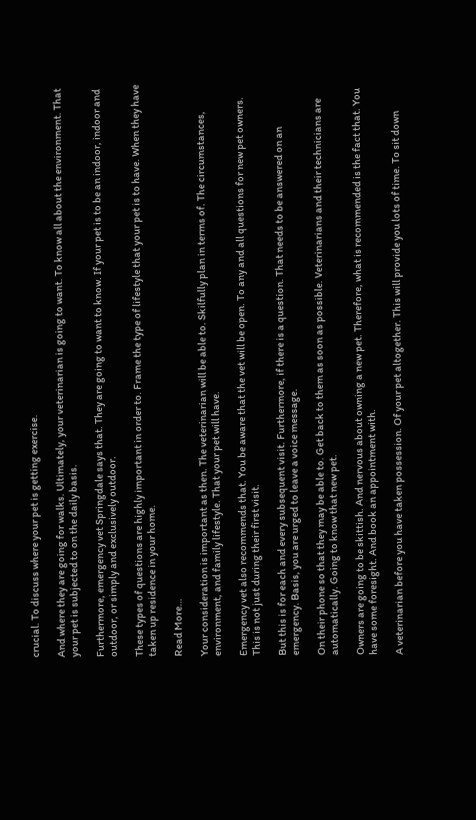crucial. To discuss where your pet is getting exercise.

And where they are going for walks. Ultimately, your veterinarian is going to want. To know all about the environment. That your pet is subjected to on the daily basis.

Furthermore, emergency vet Springdale says that. They are going to want to know. If your pet is to be an indoor, indoor and outdoor, or simply and exclusively outdoor.

These types of questions are highly important in order to. Frame the type of lifestyle that your pet is to have. When they have taken up residence in your home.

Read More…

Your consideration is important as then. The veterinarian will be able to. Skilfully plan in terms of. The circumstances, environment, and family lifestyle. That your pet will have.

Emergency vet also recommends that. You be aware that the vet will be open. To any and all questions for new pet owners. This is not just during their first visit.

But this is for each and every subsequent visit. Furthermore, if there is a question. That needs to be answered on an emergency. Basis, you are urged to leave a voice message.

On their phone so that they may be able to. Get back to them as soon as possible. Veterinarians and their technicians are automatically. Going to know that new pet.

Owners are going to be skittish. And nervous about owning a new pet. Therefore, what is recommended is the fact that. You have some foresight. And book an appointment with.

A veterinarian before you have taken possession. Of your pet altogether. This will provide you lots of time. To sit down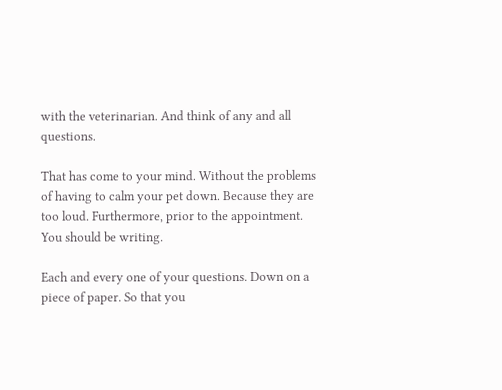with the veterinarian. And think of any and all questions.

That has come to your mind. Without the problems of having to calm your pet down. Because they are too loud. Furthermore, prior to the appointment. You should be writing.

Each and every one of your questions. Down on a piece of paper. So that you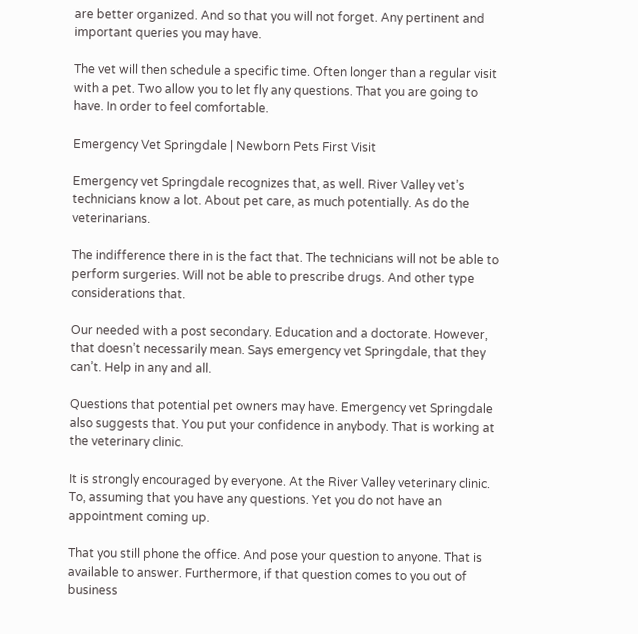are better organized. And so that you will not forget. Any pertinent and important queries you may have.

The vet will then schedule a specific time. Often longer than a regular visit with a pet. Two allow you to let fly any questions. That you are going to have. In order to feel comfortable.

Emergency Vet Springdale | Newborn Pets First Visit

Emergency vet Springdale recognizes that, as well. River Valley vet’s technicians know a lot. About pet care, as much potentially. As do the veterinarians.

The indifference there in is the fact that. The technicians will not be able to perform surgeries. Will not be able to prescribe drugs. And other type considerations that.

Our needed with a post secondary. Education and a doctorate. However, that doesn’t necessarily mean. Says emergency vet Springdale, that they can’t. Help in any and all.

Questions that potential pet owners may have. Emergency vet Springdale also suggests that. You put your confidence in anybody. That is working at the veterinary clinic.

It is strongly encouraged by everyone. At the River Valley veterinary clinic. To, assuming that you have any questions. Yet you do not have an appointment coming up.

That you still phone the office. And pose your question to anyone. That is available to answer. Furthermore, if that question comes to you out of business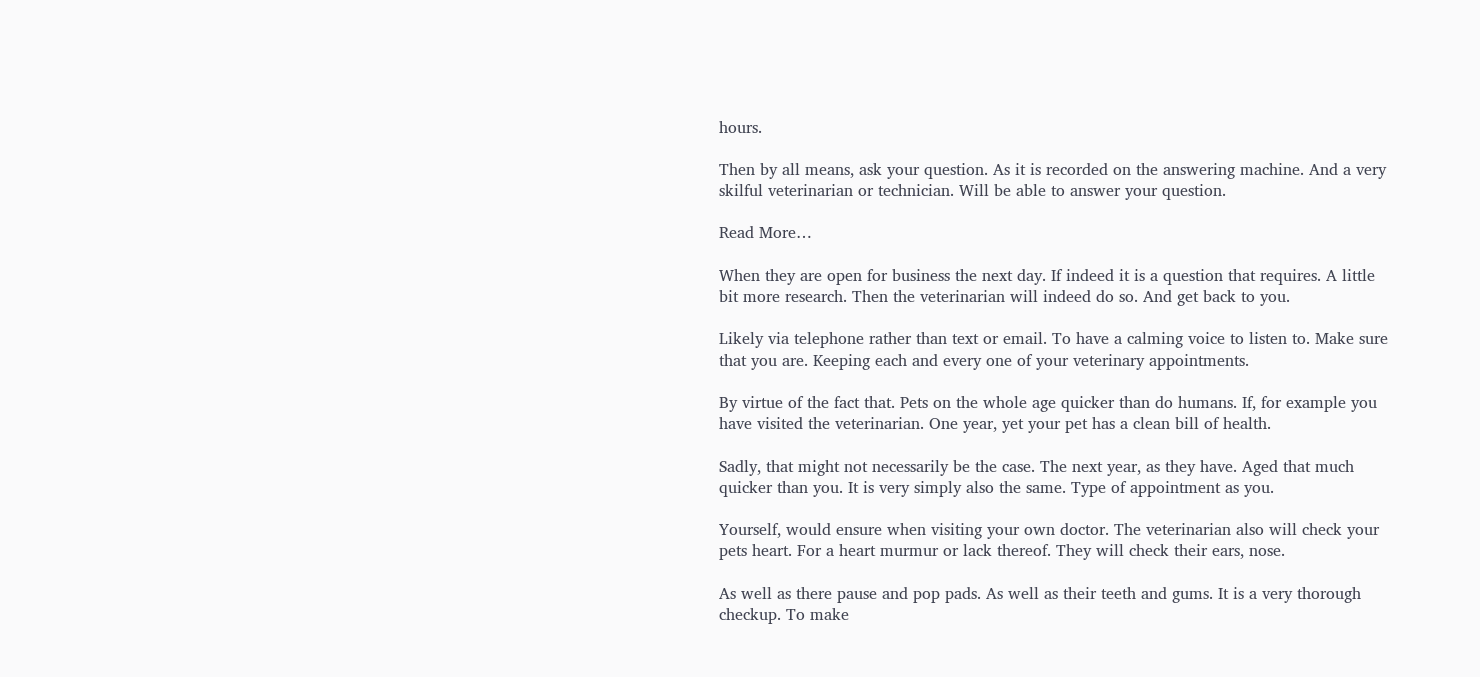hours.

Then by all means, ask your question. As it is recorded on the answering machine. And a very skilful veterinarian or technician. Will be able to answer your question.

Read More…

When they are open for business the next day. If indeed it is a question that requires. A little bit more research. Then the veterinarian will indeed do so. And get back to you.

Likely via telephone rather than text or email. To have a calming voice to listen to. Make sure that you are. Keeping each and every one of your veterinary appointments.

By virtue of the fact that. Pets on the whole age quicker than do humans. If, for example you have visited the veterinarian. One year, yet your pet has a clean bill of health.

Sadly, that might not necessarily be the case. The next year, as they have. Aged that much quicker than you. It is very simply also the same. Type of appointment as you.

Yourself, would ensure when visiting your own doctor. The veterinarian also will check your pets heart. For a heart murmur or lack thereof. They will check their ears, nose.

As well as there pause and pop pads. As well as their teeth and gums. It is a very thorough checkup. To make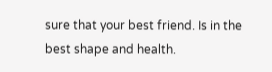sure that your best friend. Is in the best shape and health.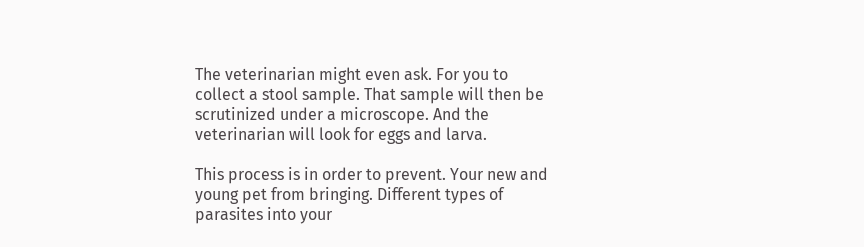The veterinarian might even ask. For you to collect a stool sample. That sample will then be scrutinized under a microscope. And the veterinarian will look for eggs and larva.

This process is in order to prevent. Your new and young pet from bringing. Different types of parasites into your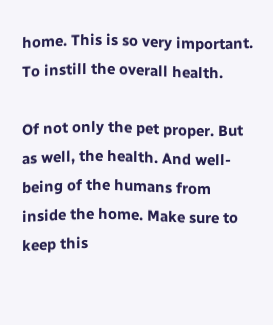home. This is so very important. To instill the overall health.

Of not only the pet proper. But as well, the health. And well-being of the humans from inside the home. Make sure to keep this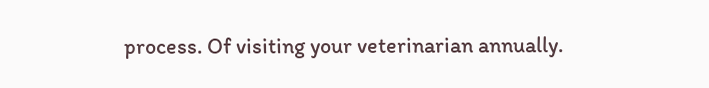process. Of visiting your veterinarian annually.